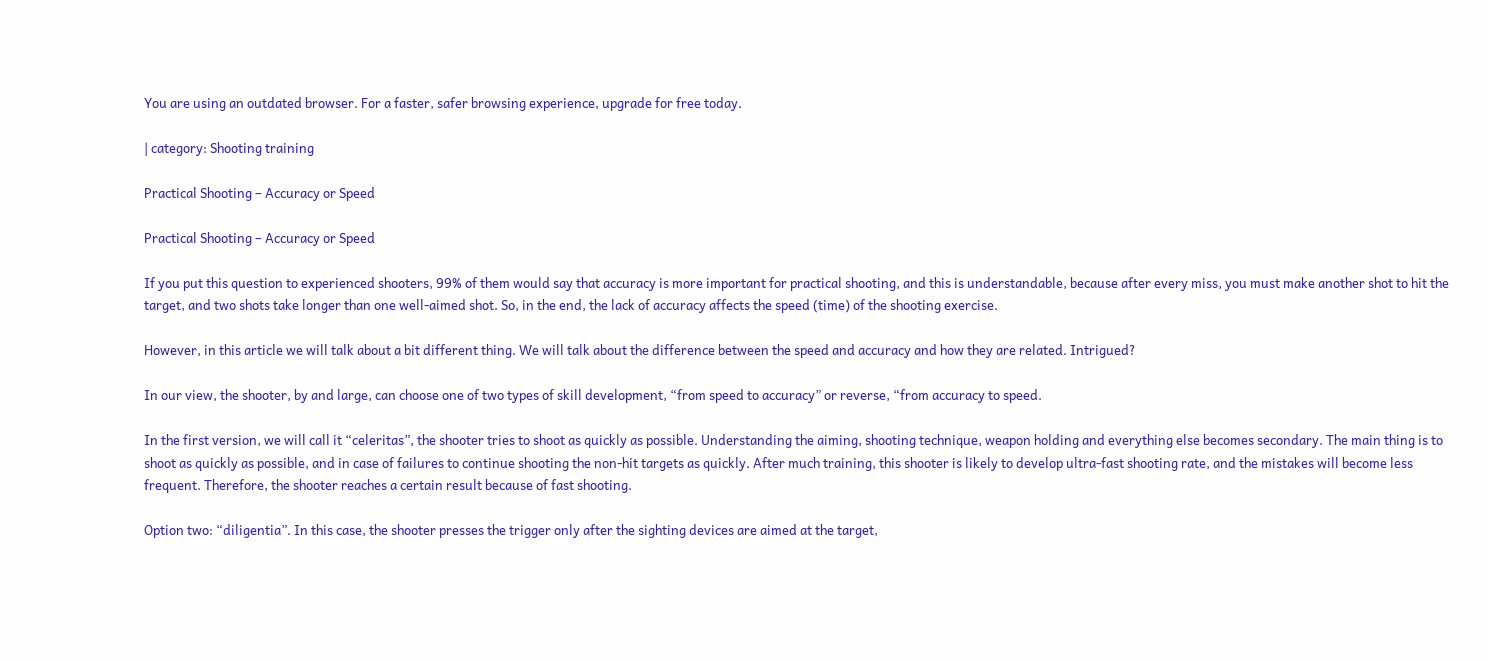You are using an outdated browser. For a faster, safer browsing experience, upgrade for free today.

| category: Shooting training

Practical Shooting – Accuracy or Speed

Practical Shooting – Accuracy or Speed

If you put this question to experienced shooters, 99% of them would say that accuracy is more important for practical shooting, and this is understandable, because after every miss, you must make another shot to hit the target, and two shots take longer than one well-aimed shot. So, in the end, the lack of accuracy affects the speed (time) of the shooting exercise.

However, in this article we will talk about a bit different thing. We will talk about the difference between the speed and accuracy and how they are related. Intrigued?

In our view, the shooter, by and large, can choose one of two types of skill development, “from speed to accuracy” or reverse, “from accuracy to speed.

In the first version, we will call it “celeritas”, the shooter tries to shoot as quickly as possible. Understanding the aiming, shooting technique, weapon holding and everything else becomes secondary. The main thing is to shoot as quickly as possible, and in case of failures to continue shooting the non-hit targets as quickly. After much training, this shooter is likely to develop ultra-fast shooting rate, and the mistakes will become less frequent. Therefore, the shooter reaches a certain result because of fast shooting.

Option two: “diligentia”. In this case, the shooter presses the trigger only after the sighting devices are aimed at the target,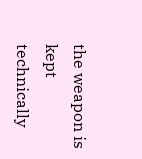the weapon is kept technically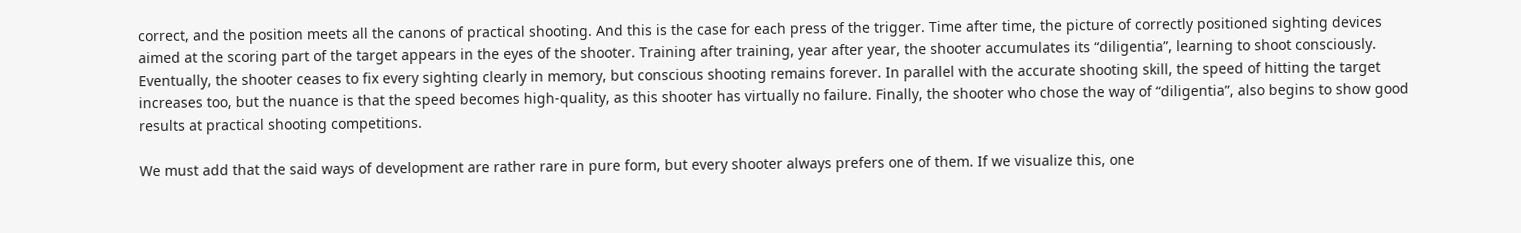correct, and the position meets all the canons of practical shooting. And this is the case for each press of the trigger. Time after time, the picture of correctly positioned sighting devices aimed at the scoring part of the target appears in the eyes of the shooter. Training after training, year after year, the shooter accumulates its “diligentia”, learning to shoot consciously. Eventually, the shooter ceases to fix every sighting clearly in memory, but conscious shooting remains forever. In parallel with the accurate shooting skill, the speed of hitting the target increases too, but the nuance is that the speed becomes high-quality, as this shooter has virtually no failure. Finally, the shooter who chose the way of “diligentia”, also begins to show good results at practical shooting competitions.

We must add that the said ways of development are rather rare in pure form, but every shooter always prefers one of them. If we visualize this, one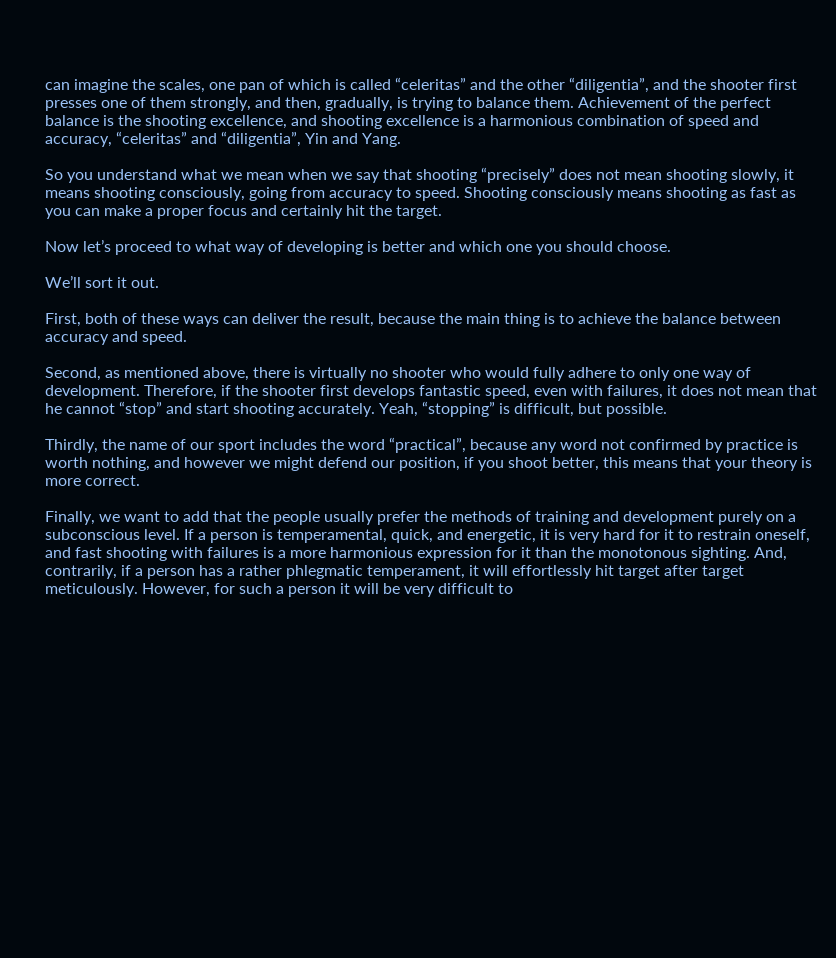can imagine the scales, one pan of which is called “celeritas” and the other “diligentia”, and the shooter first presses one of them strongly, and then, gradually, is trying to balance them. Achievement of the perfect balance is the shooting excellence, and shooting excellence is a harmonious combination of speed and accuracy, “celeritas” and “diligentia”, Yin and Yang.

So you understand what we mean when we say that shooting “precisely” does not mean shooting slowly, it means shooting consciously, going from accuracy to speed. Shooting consciously means shooting as fast as you can make a proper focus and certainly hit the target.

Now let’s proceed to what way of developing is better and which one you should choose.

We’ll sort it out.

First, both of these ways can deliver the result, because the main thing is to achieve the balance between accuracy and speed.

Second, as mentioned above, there is virtually no shooter who would fully adhere to only one way of development. Therefore, if the shooter first develops fantastic speed, even with failures, it does not mean that he cannot “stop” and start shooting accurately. Yeah, “stopping” is difficult, but possible.

Thirdly, the name of our sport includes the word “practical”, because any word not confirmed by practice is worth nothing, and however we might defend our position, if you shoot better, this means that your theory is more correct.

Finally, we want to add that the people usually prefer the methods of training and development purely on a subconscious level. If a person is temperamental, quick, and energetic, it is very hard for it to restrain oneself, and fast shooting with failures is a more harmonious expression for it than the monotonous sighting. And, contrarily, if a person has a rather phlegmatic temperament, it will effortlessly hit target after target meticulously. However, for such a person it will be very difficult to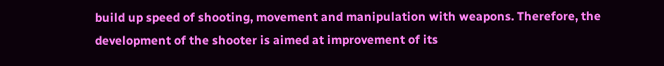build up speed of shooting, movement and manipulation with weapons. Therefore, the development of the shooter is aimed at improvement of its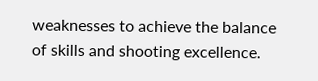weaknesses to achieve the balance of skills and shooting excellence.